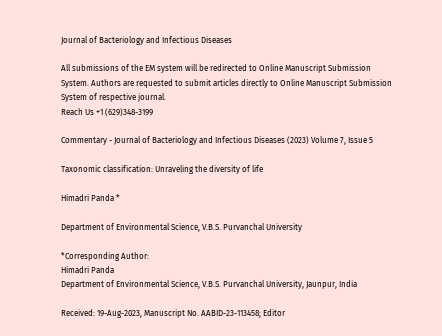Journal of Bacteriology and Infectious Diseases

All submissions of the EM system will be redirected to Online Manuscript Submission System. Authors are requested to submit articles directly to Online Manuscript Submission System of respective journal.
Reach Us +1 (629)348-3199

Commentary - Journal of Bacteriology and Infectious Diseases (2023) Volume 7, Issue 5

Taxonomic classification: Unraveling the diversity of life

Himadri Panda *

Department of Environmental Science, V.B.S. Purvanchal University

*Corresponding Author:
Himadri Panda
Department of Environmental Science, V.B.S. Purvanchal University, Jaunpur, India

Received: 19-Aug-2023, Manuscript No. AABID-23-113458; Editor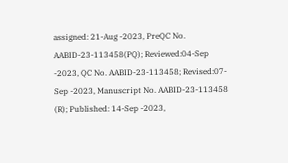assigned: 21-Aug -2023, PreQC No. AABID-23-113458(PQ); Reviewed:04-Sep -2023, QC No. AABID-23-113458; Revised:07-Sep -2023, Manuscript No. AABID-23-113458 (R); Published: 14-Sep -2023,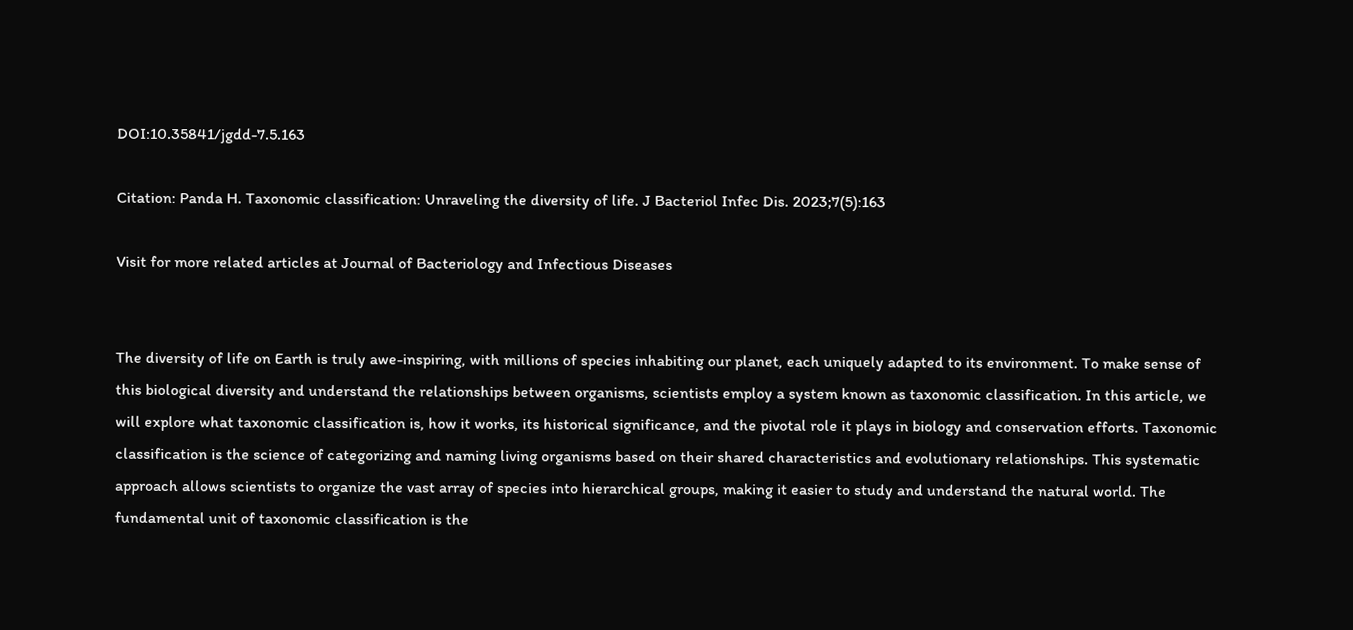DOI:10.35841/jgdd-7.5.163

Citation: Panda H. Taxonomic classification: Unraveling the diversity of life. J Bacteriol Infec Dis. 2023;7(5):163

Visit for more related articles at Journal of Bacteriology and Infectious Diseases


The diversity of life on Earth is truly awe-inspiring, with millions of species inhabiting our planet, each uniquely adapted to its environment. To make sense of this biological diversity and understand the relationships between organisms, scientists employ a system known as taxonomic classification. In this article, we will explore what taxonomic classification is, how it works, its historical significance, and the pivotal role it plays in biology and conservation efforts. Taxonomic classification is the science of categorizing and naming living organisms based on their shared characteristics and evolutionary relationships. This systematic approach allows scientists to organize the vast array of species into hierarchical groups, making it easier to study and understand the natural world. The fundamental unit of taxonomic classification is the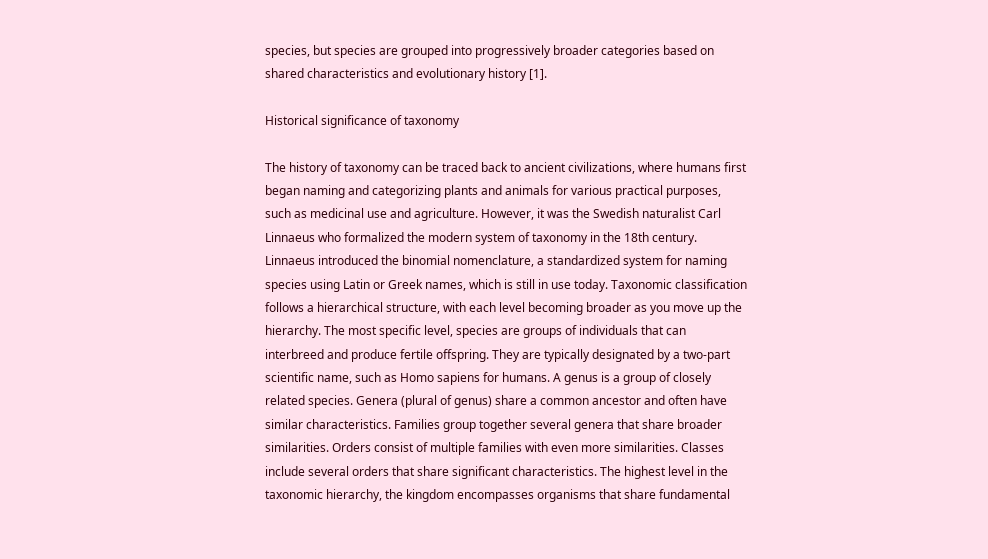species, but species are grouped into progressively broader categories based on shared characteristics and evolutionary history [1].

Historical significance of taxonomy

The history of taxonomy can be traced back to ancient civilizations, where humans first began naming and categorizing plants and animals for various practical purposes, such as medicinal use and agriculture. However, it was the Swedish naturalist Carl Linnaeus who formalized the modern system of taxonomy in the 18th century. Linnaeus introduced the binomial nomenclature, a standardized system for naming species using Latin or Greek names, which is still in use today. Taxonomic classification follows a hierarchical structure, with each level becoming broader as you move up the hierarchy. The most specific level, species are groups of individuals that can interbreed and produce fertile offspring. They are typically designated by a two-part scientific name, such as Homo sapiens for humans. A genus is a group of closely related species. Genera (plural of genus) share a common ancestor and often have similar characteristics. Families group together several genera that share broader similarities. Orders consist of multiple families with even more similarities. Classes include several orders that share significant characteristics. The highest level in the taxonomic hierarchy, the kingdom encompasses organisms that share fundamental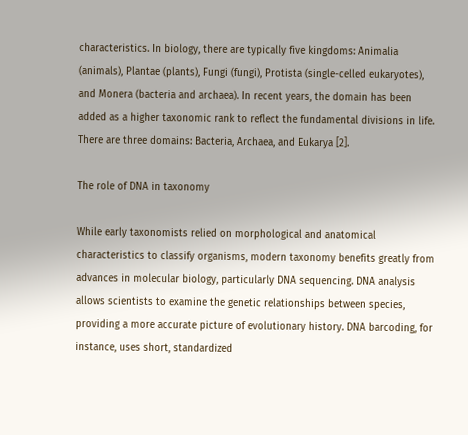characteristics. In biology, there are typically five kingdoms: Animalia (animals), Plantae (plants), Fungi (fungi), Protista (single-celled eukaryotes), and Monera (bacteria and archaea). In recent years, the domain has been added as a higher taxonomic rank to reflect the fundamental divisions in life. There are three domains: Bacteria, Archaea, and Eukarya [2].

The role of DNA in taxonomy

While early taxonomists relied on morphological and anatomical characteristics to classify organisms, modern taxonomy benefits greatly from advances in molecular biology, particularly DNA sequencing. DNA analysis allows scientists to examine the genetic relationships between species, providing a more accurate picture of evolutionary history. DNA barcoding, for instance, uses short, standardized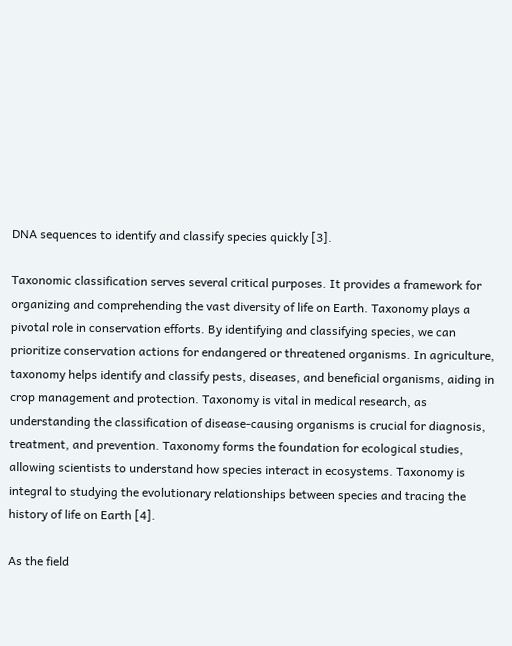DNA sequences to identify and classify species quickly [3].

Taxonomic classification serves several critical purposes. It provides a framework for organizing and comprehending the vast diversity of life on Earth. Taxonomy plays a pivotal role in conservation efforts. By identifying and classifying species, we can prioritize conservation actions for endangered or threatened organisms. In agriculture, taxonomy helps identify and classify pests, diseases, and beneficial organisms, aiding in crop management and protection. Taxonomy is vital in medical research, as understanding the classification of disease-causing organisms is crucial for diagnosis, treatment, and prevention. Taxonomy forms the foundation for ecological studies, allowing scientists to understand how species interact in ecosystems. Taxonomy is integral to studying the evolutionary relationships between species and tracing the history of life on Earth [4].

As the field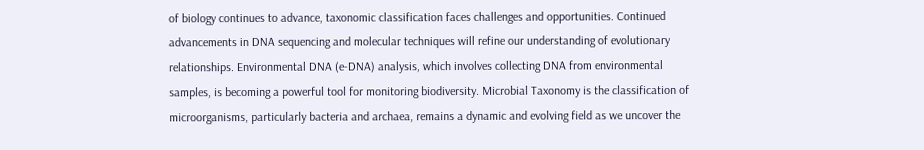of biology continues to advance, taxonomic classification faces challenges and opportunities. Continued advancements in DNA sequencing and molecular techniques will refine our understanding of evolutionary relationships. Environmental DNA (e-DNA) analysis, which involves collecting DNA from environmental samples, is becoming a powerful tool for monitoring biodiversity. Microbial Taxonomy is the classification of microorganisms, particularly bacteria and archaea, remains a dynamic and evolving field as we uncover the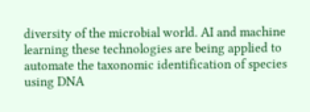diversity of the microbial world. AI and machine learning these technologies are being applied to automate the taxonomic identification of species using DNA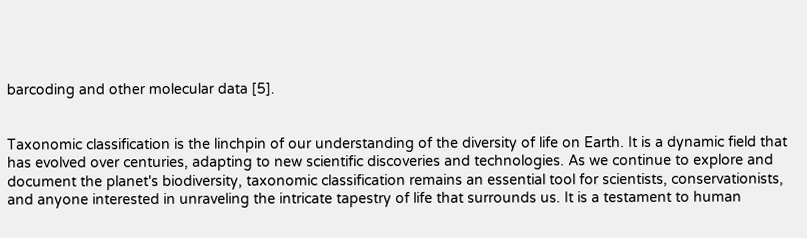barcoding and other molecular data [5].


Taxonomic classification is the linchpin of our understanding of the diversity of life on Earth. It is a dynamic field that has evolved over centuries, adapting to new scientific discoveries and technologies. As we continue to explore and document the planet's biodiversity, taxonomic classification remains an essential tool for scientists, conservationists, and anyone interested in unraveling the intricate tapestry of life that surrounds us. It is a testament to human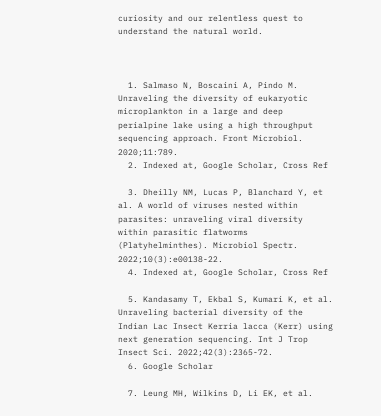curiosity and our relentless quest to understand the natural world.



  1. Salmaso N, Boscaini A, Pindo M. Unraveling the diversity of eukaryotic microplankton in a large and deep perialpine lake using a high throughput sequencing approach. Front Microbiol. 2020;11:789.
  2. Indexed at, Google Scholar, Cross Ref

  3. Dheilly NM, Lucas P, Blanchard Y, et al. A world of viruses nested within parasites: unraveling viral diversity within parasitic flatworms (Platyhelminthes). Microbiol Spectr. 2022;10(3):e00138-22.
  4. Indexed at, Google Scholar, Cross Ref

  5. Kandasamy T, Ekbal S, Kumari K, et al. Unraveling bacterial diversity of the Indian Lac Insect Kerria lacca (Kerr) using next generation sequencing. Int J Trop Insect Sci. 2022;42(3):2365-72.
  6. Google Scholar

  7. Leung MH, Wilkins D, Li EK, et al.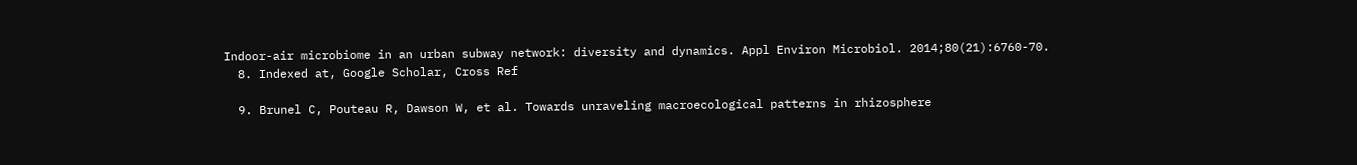Indoor-air microbiome in an urban subway network: diversity and dynamics. Appl Environ Microbiol. 2014;80(21):6760-70.
  8. Indexed at, Google Scholar, Cross Ref

  9. Brunel C, Pouteau R, Dawson W, et al. Towards unraveling macroecological patterns in rhizosphere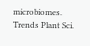microbiomes. Trends Plant Sci.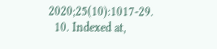2020;25(10):1017-29.
  10. Indexed at,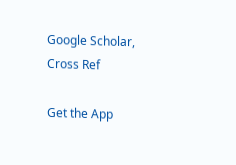Google Scholar, Cross Ref

Get the App